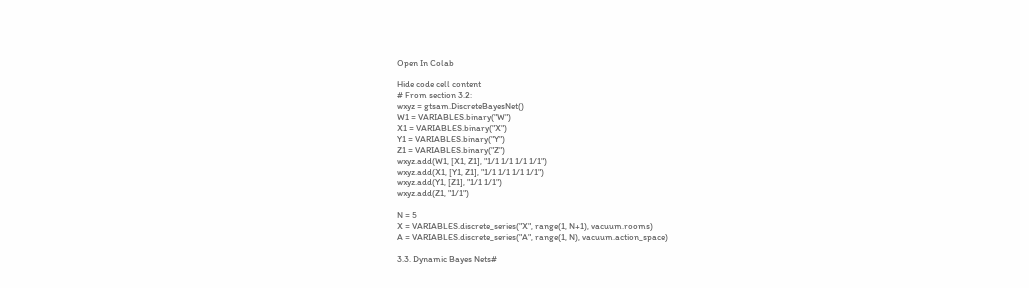Open In Colab

Hide code cell content
# From section 3.2:
wxyz = gtsam.DiscreteBayesNet()
W1 = VARIABLES.binary("W")
X1 = VARIABLES.binary("X")
Y1 = VARIABLES.binary("Y")
Z1 = VARIABLES.binary("Z")
wxyz.add(W1, [X1, Z1], "1/1 1/1 1/1 1/1")
wxyz.add(X1, [Y1, Z1], "1/1 1/1 1/1 1/1")
wxyz.add(Y1, [Z1], "1/1 1/1")
wxyz.add(Z1, "1/1")

N = 5
X = VARIABLES.discrete_series("X", range(1, N+1), vacuum.rooms)
A = VARIABLES.discrete_series("A", range(1, N), vacuum.action_space)

3.3. Dynamic Bayes Nets#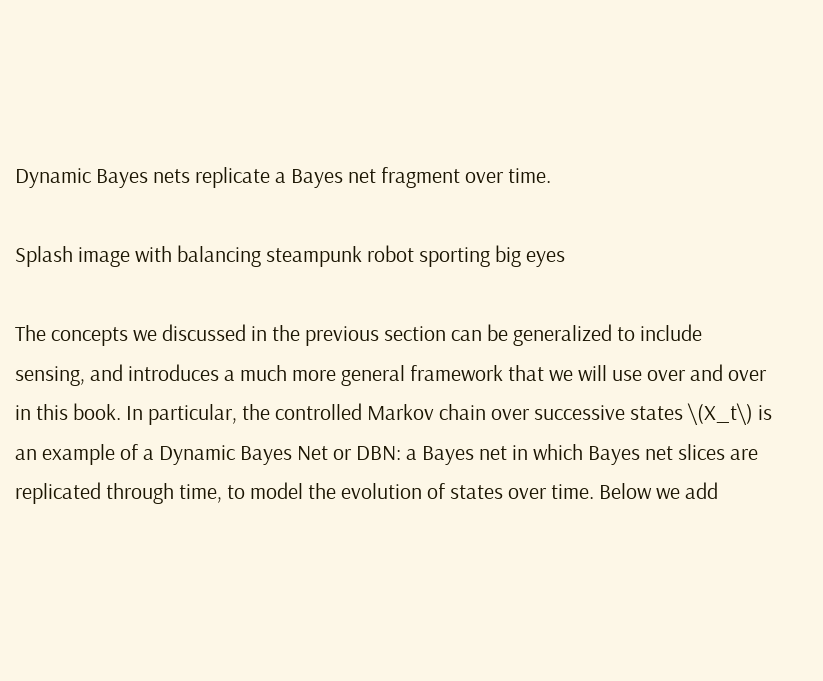Dynamic Bayes nets replicate a Bayes net fragment over time.

Splash image with balancing steampunk robot sporting big eyes

The concepts we discussed in the previous section can be generalized to include sensing, and introduces a much more general framework that we will use over and over in this book. In particular, the controlled Markov chain over successive states \(X_t\) is an example of a Dynamic Bayes Net or DBN: a Bayes net in which Bayes net slices are replicated through time, to model the evolution of states over time. Below we add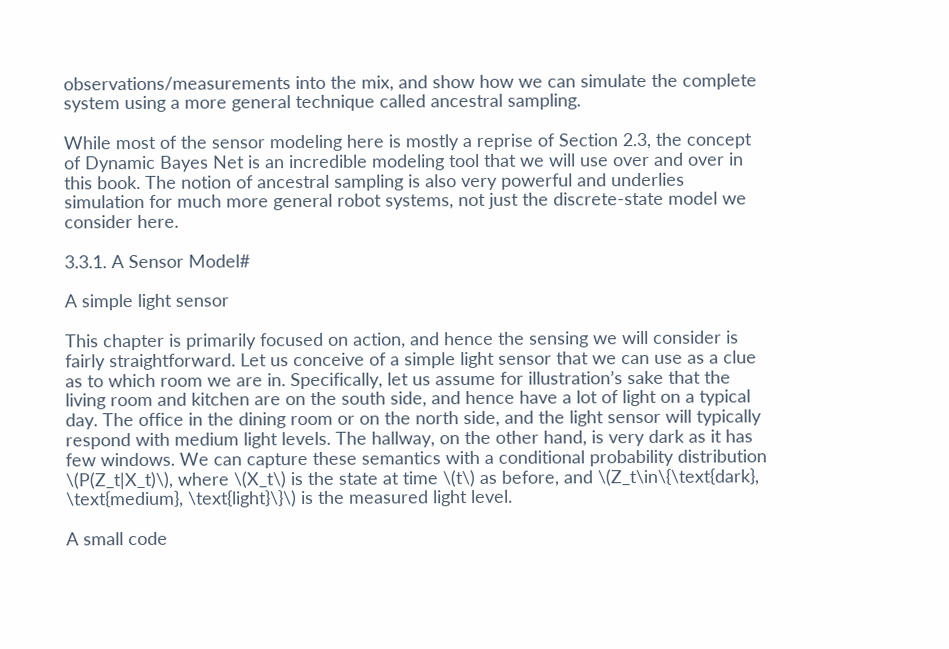observations/measurements into the mix, and show how we can simulate the complete system using a more general technique called ancestral sampling.

While most of the sensor modeling here is mostly a reprise of Section 2.3, the concept of Dynamic Bayes Net is an incredible modeling tool that we will use over and over in this book. The notion of ancestral sampling is also very powerful and underlies simulation for much more general robot systems, not just the discrete-state model we consider here.

3.3.1. A Sensor Model#

A simple light sensor

This chapter is primarily focused on action, and hence the sensing we will consider is fairly straightforward. Let us conceive of a simple light sensor that we can use as a clue as to which room we are in. Specifically, let us assume for illustration’s sake that the living room and kitchen are on the south side, and hence have a lot of light on a typical day. The office in the dining room or on the north side, and the light sensor will typically respond with medium light levels. The hallway, on the other hand, is very dark as it has few windows. We can capture these semantics with a conditional probability distribution \(P(Z_t|X_t)\), where \(X_t\) is the state at time \(t\) as before, and \(Z_t\in\{\text{dark}, \text{medium}, \text{light}\}\) is the measured light level.

A small code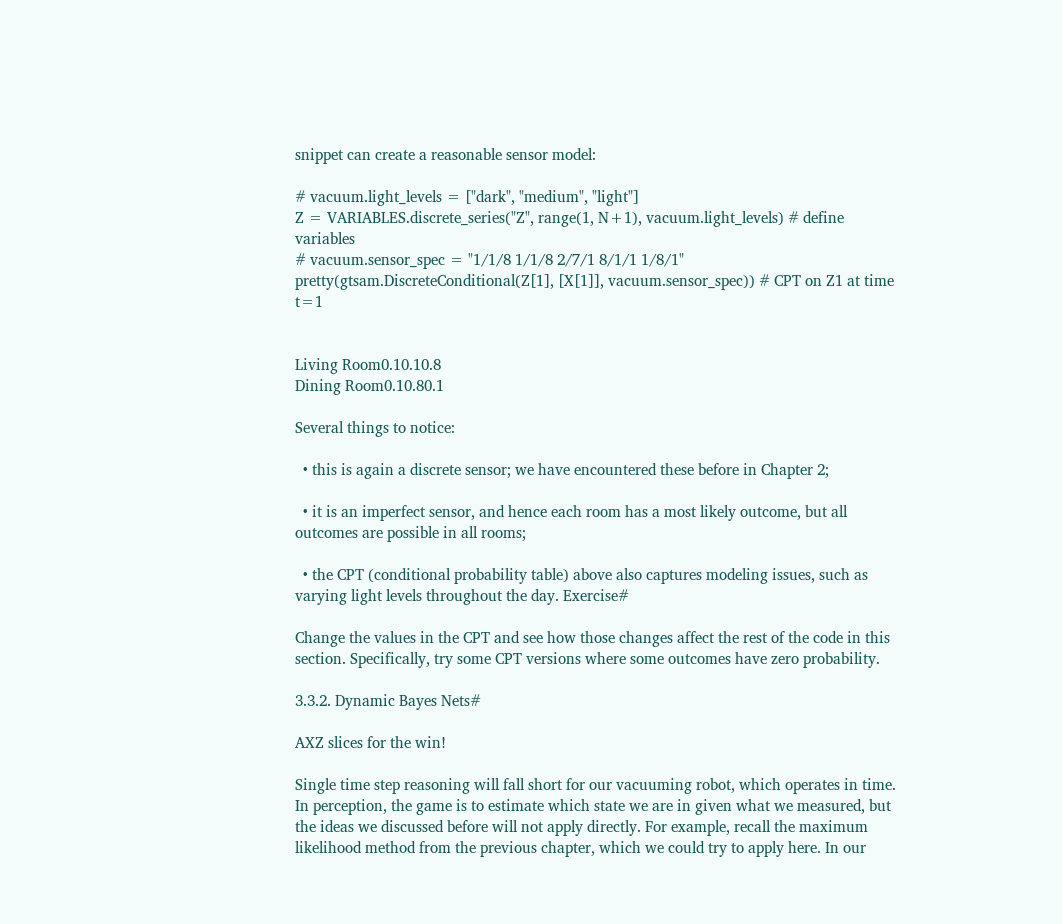snippet can create a reasonable sensor model:

# vacuum.light_levels = ["dark", "medium", "light"]
Z = VARIABLES.discrete_series("Z", range(1, N+1), vacuum.light_levels) # define variables
# vacuum.sensor_spec = "1/1/8 1/1/8 2/7/1 8/1/1 1/8/1"
pretty(gtsam.DiscreteConditional(Z[1], [X[1]], vacuum.sensor_spec)) # CPT on Z1 at time t=1


Living Room0.10.10.8
Dining Room0.10.80.1

Several things to notice:

  • this is again a discrete sensor; we have encountered these before in Chapter 2;

  • it is an imperfect sensor, and hence each room has a most likely outcome, but all outcomes are possible in all rooms;

  • the CPT (conditional probability table) above also captures modeling issues, such as varying light levels throughout the day. Exercise#

Change the values in the CPT and see how those changes affect the rest of the code in this section. Specifically, try some CPT versions where some outcomes have zero probability.

3.3.2. Dynamic Bayes Nets#

AXZ slices for the win!

Single time step reasoning will fall short for our vacuuming robot, which operates in time. In perception, the game is to estimate which state we are in given what we measured, but the ideas we discussed before will not apply directly. For example, recall the maximum likelihood method from the previous chapter, which we could try to apply here. In our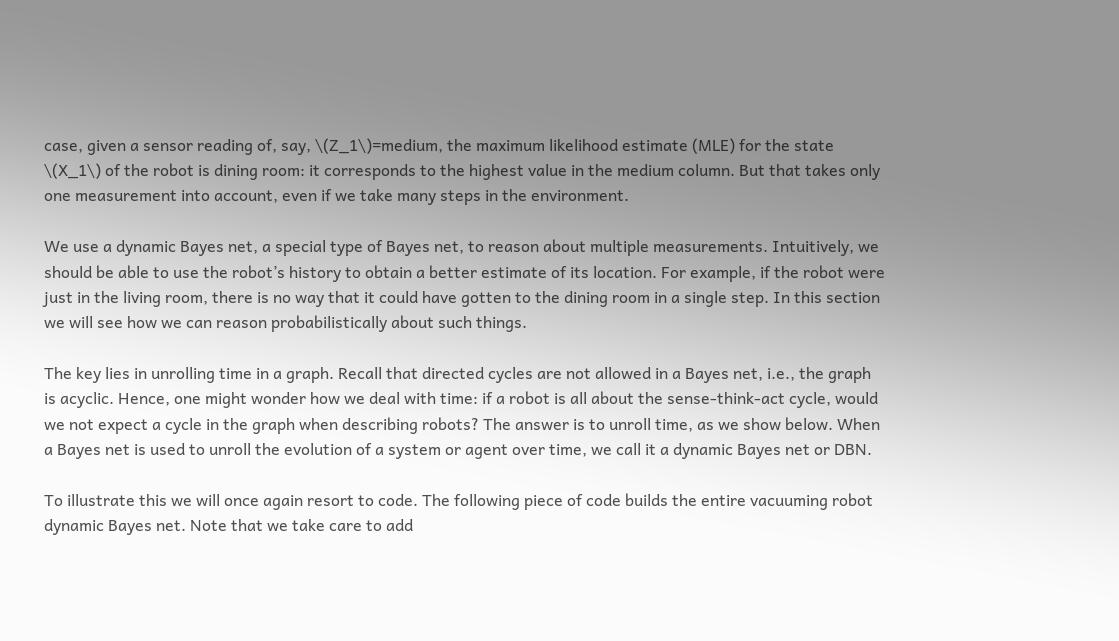case, given a sensor reading of, say, \(Z_1\)=medium, the maximum likelihood estimate (MLE) for the state \(X_1\) of the robot is dining room: it corresponds to the highest value in the medium column. But that takes only one measurement into account, even if we take many steps in the environment.

We use a dynamic Bayes net, a special type of Bayes net, to reason about multiple measurements. Intuitively, we should be able to use the robot’s history to obtain a better estimate of its location. For example, if the robot were just in the living room, there is no way that it could have gotten to the dining room in a single step. In this section we will see how we can reason probabilistically about such things.

The key lies in unrolling time in a graph. Recall that directed cycles are not allowed in a Bayes net, i.e., the graph is acyclic. Hence, one might wonder how we deal with time: if a robot is all about the sense-think-act cycle, would we not expect a cycle in the graph when describing robots? The answer is to unroll time, as we show below. When a Bayes net is used to unroll the evolution of a system or agent over time, we call it a dynamic Bayes net or DBN.

To illustrate this we will once again resort to code. The following piece of code builds the entire vacuuming robot dynamic Bayes net. Note that we take care to add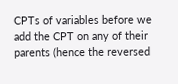CPTs of variables before we add the CPT on any of their parents (hence the reversed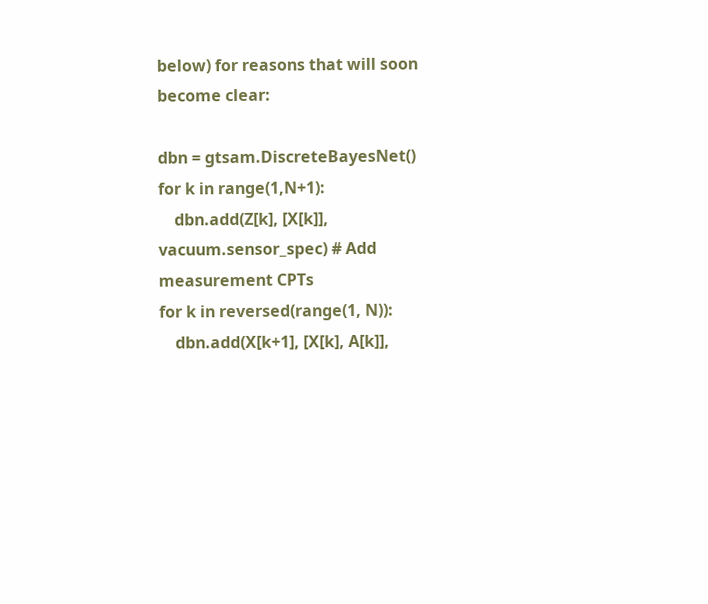below) for reasons that will soon become clear:

dbn = gtsam.DiscreteBayesNet()
for k in range(1,N+1):
    dbn.add(Z[k], [X[k]], vacuum.sensor_spec) # Add measurement CPTs
for k in reversed(range(1, N)):
    dbn.add(X[k+1], [X[k], A[k]],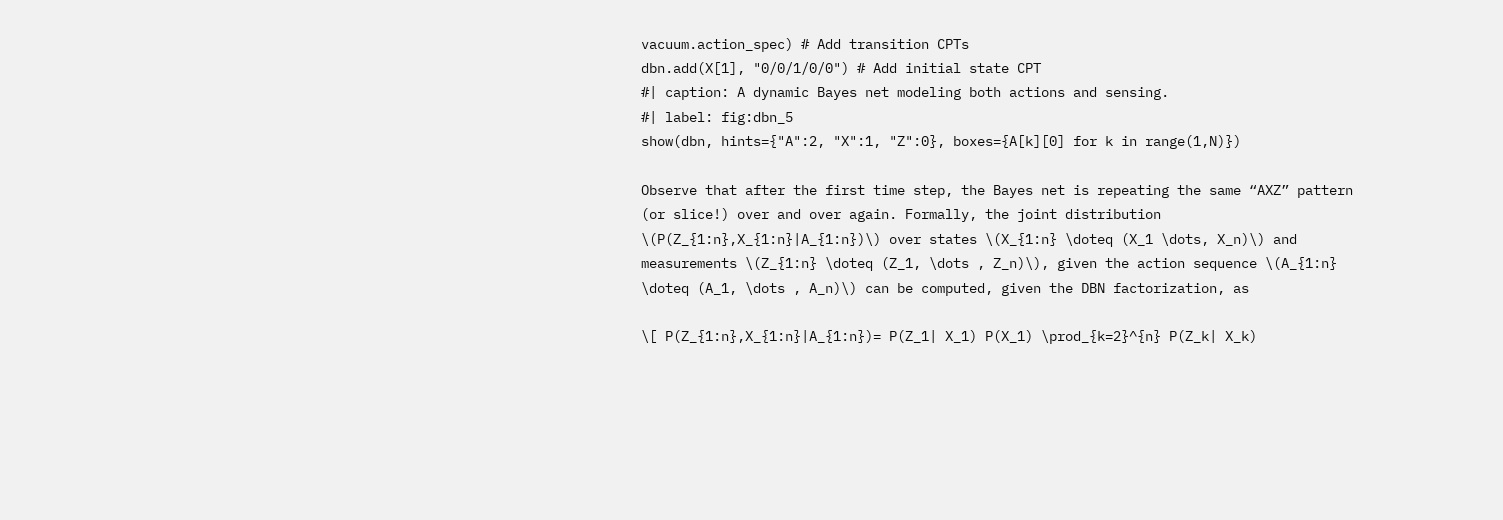vacuum.action_spec) # Add transition CPTs
dbn.add(X[1], "0/0/1/0/0") # Add initial state CPT
#| caption: A dynamic Bayes net modeling both actions and sensing.
#| label: fig:dbn_5
show(dbn, hints={"A":2, "X":1, "Z":0}, boxes={A[k][0] for k in range(1,N)})

Observe that after the first time step, the Bayes net is repeating the same “AXZ” pattern (or slice!) over and over again. Formally, the joint distribution \(P(Z_{1:n},X_{1:n}|A_{1:n})\) over states \(X_{1:n} \doteq (X_1 \dots, X_n)\) and measurements \(Z_{1:n} \doteq (Z_1, \dots , Z_n)\), given the action sequence \(A_{1:n} \doteq (A_1, \dots , A_n)\) can be computed, given the DBN factorization, as

\[ P(Z_{1:n},X_{1:n}|A_{1:n})= P(Z_1| X_1) P(X_1) \prod_{k=2}^{n} P(Z_k| X_k)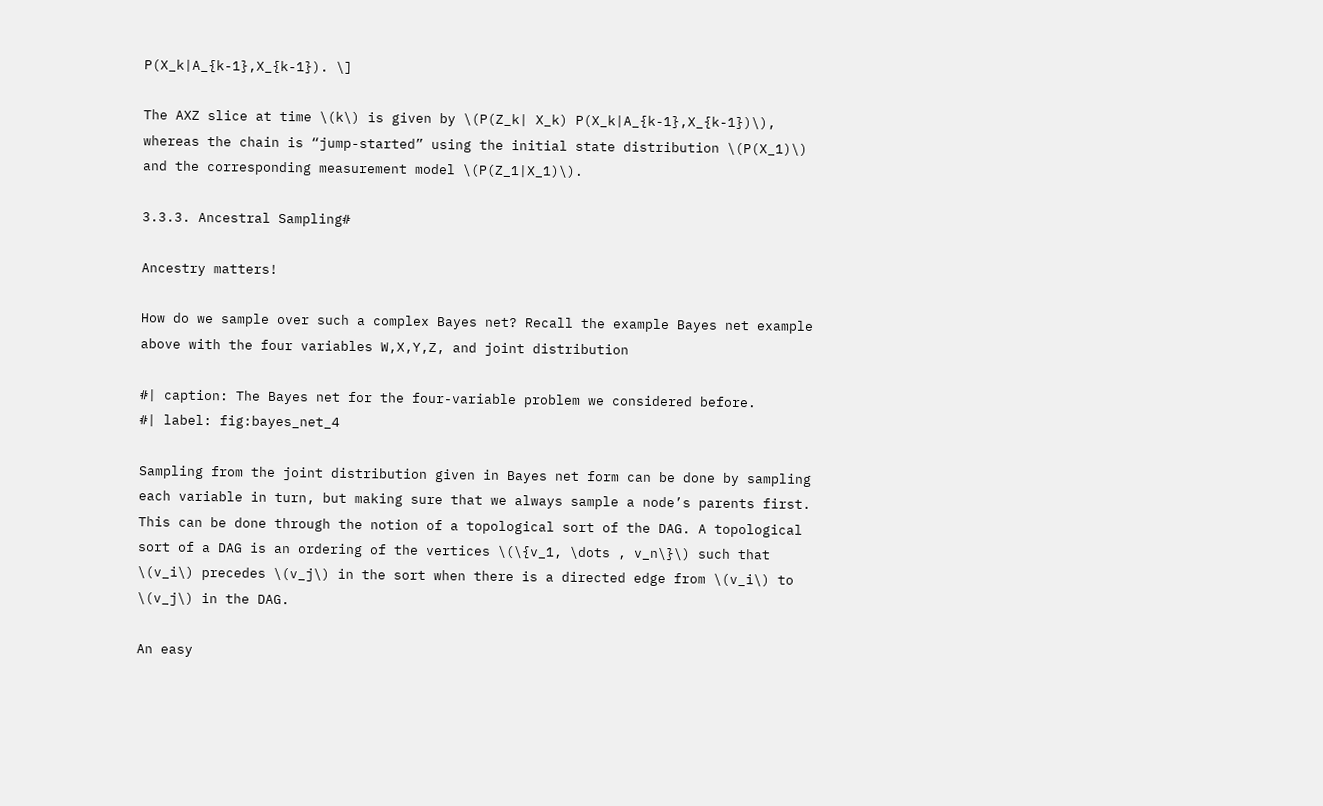P(X_k|A_{k-1},X_{k-1}). \]

The AXZ slice at time \(k\) is given by \(P(Z_k| X_k) P(X_k|A_{k-1},X_{k-1})\), whereas the chain is “jump-started” using the initial state distribution \(P(X_1)\) and the corresponding measurement model \(P(Z_1|X_1)\).

3.3.3. Ancestral Sampling#

Ancestry matters!

How do we sample over such a complex Bayes net? Recall the example Bayes net example above with the four variables W,X,Y,Z, and joint distribution

#| caption: The Bayes net for the four-variable problem we considered before.
#| label: fig:bayes_net_4

Sampling from the joint distribution given in Bayes net form can be done by sampling each variable in turn, but making sure that we always sample a node’s parents first. This can be done through the notion of a topological sort of the DAG. A topological sort of a DAG is an ordering of the vertices \(\{v_1, \dots , v_n\}\) such that \(v_i\) precedes \(v_j\) in the sort when there is a directed edge from \(v_i\) to \(v_j\) in the DAG.

An easy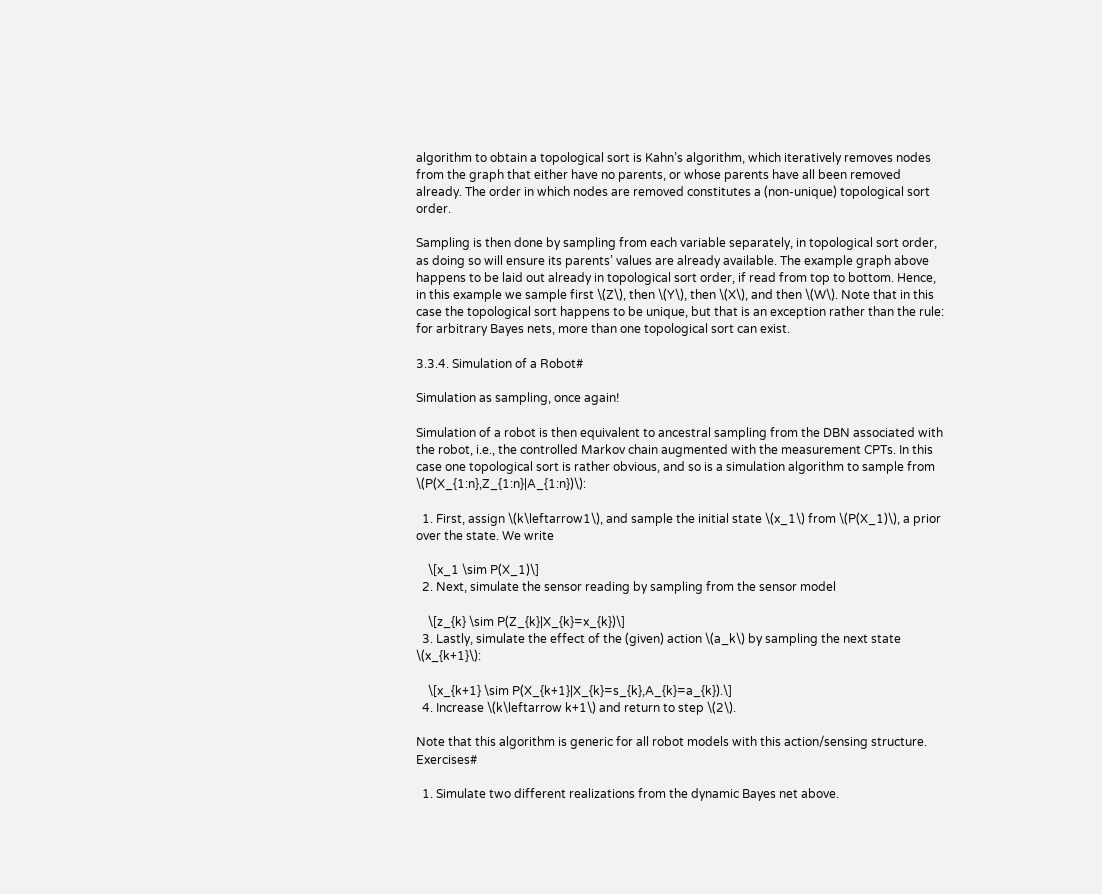algorithm to obtain a topological sort is Kahn’s algorithm, which iteratively removes nodes from the graph that either have no parents, or whose parents have all been removed already. The order in which nodes are removed constitutes a (non-unique) topological sort order.

Sampling is then done by sampling from each variable separately, in topological sort order, as doing so will ensure its parents’ values are already available. The example graph above happens to be laid out already in topological sort order, if read from top to bottom. Hence, in this example we sample first \(Z\), then \(Y\), then \(X\), and then \(W\). Note that in this case the topological sort happens to be unique, but that is an exception rather than the rule: for arbitrary Bayes nets, more than one topological sort can exist.

3.3.4. Simulation of a Robot#

Simulation as sampling, once again!

Simulation of a robot is then equivalent to ancestral sampling from the DBN associated with the robot, i.e., the controlled Markov chain augmented with the measurement CPTs. In this case one topological sort is rather obvious, and so is a simulation algorithm to sample from \(P(X_{1:n},Z_{1:n}|A_{1:n})\):

  1. First, assign \(k\leftarrow1\), and sample the initial state \(x_1\) from \(P(X_1)\), a prior over the state. We write

    \[x_1 \sim P(X_1)\]
  2. Next, simulate the sensor reading by sampling from the sensor model

    \[z_{k} \sim P(Z_{k}|X_{k}=x_{k})\]
  3. Lastly, simulate the effect of the (given) action \(a_k\) by sampling the next state \(x_{k+1}\):

    \[x_{k+1} \sim P(X_{k+1}|X_{k}=s_{k},A_{k}=a_{k}).\]
  4. Increase \(k\leftarrow k+1\) and return to step \(2\).

Note that this algorithm is generic for all robot models with this action/sensing structure. Exercises#

  1. Simulate two different realizations from the dynamic Bayes net above.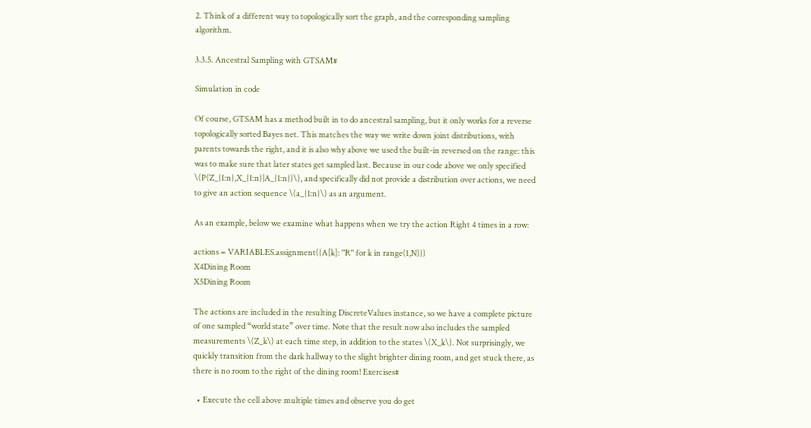2. Think of a different way to topologically sort the graph, and the corresponding sampling algorithm.

3.3.5. Ancestral Sampling with GTSAM#

Simulation in code

Of course, GTSAM has a method built in to do ancestral sampling, but it only works for a reverse topologically sorted Bayes net. This matches the way we write down joint distributions, with parents towards the right, and it is also why above we used the built-in reversed on the range: this was to make sure that later states get sampled last. Because in our code above we only specified \(P(Z_{1:n},X_{1:n}|A_{1:n})\), and specifically did not provide a distribution over actions, we need to give an action sequence \(a_{1:n}\) as an argument.

As an example, below we examine what happens when we try the action Right 4 times in a row:

actions = VARIABLES.assignment({A[k]: "R" for k in range(1,N)})
X4Dining Room
X5Dining Room

The actions are included in the resulting DiscreteValues instance, so we have a complete picture of one sampled “world state” over time. Note that the result now also includes the sampled measurements \(Z_k\) at each time step, in addition to the states \(X_k\). Not surprisingly, we quickly transition from the dark hallway to the slight brighter dining room, and get stuck there, as there is no room to the right of the dining room! Exercises#

  • Execute the cell above multiple times and observe you do get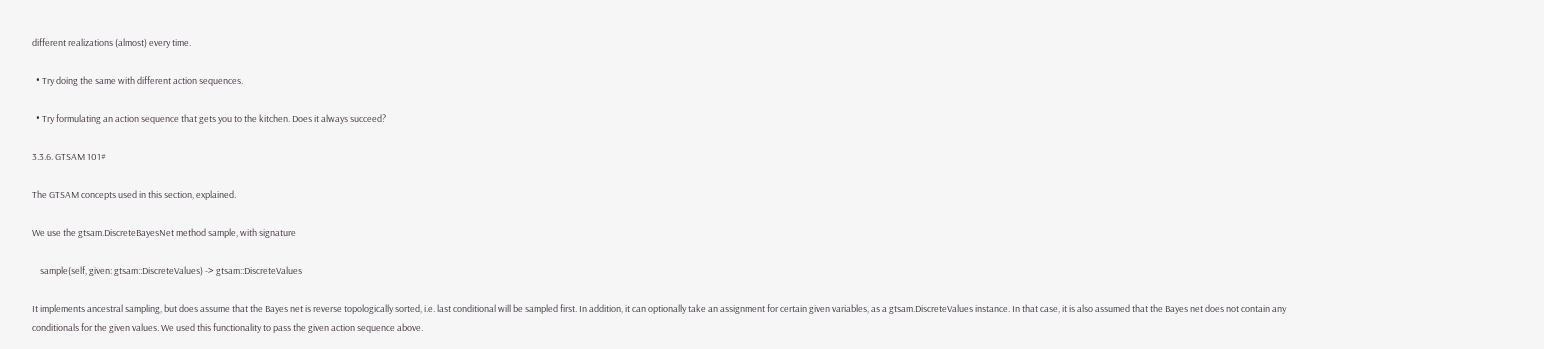different realizations (almost) every time.

  • Try doing the same with different action sequences.

  • Try formulating an action sequence that gets you to the kitchen. Does it always succeed?

3.3.6. GTSAM 101#

The GTSAM concepts used in this section, explained.

We use the gtsam.DiscreteBayesNet method sample, with signature

    sample(self, given: gtsam::DiscreteValues) -> gtsam::DiscreteValues

It implements ancestral sampling, but does assume that the Bayes net is reverse topologically sorted, i.e. last conditional will be sampled first. In addition, it can optionally take an assignment for certain given variables, as a gtsam.DiscreteValues instance. In that case, it is also assumed that the Bayes net does not contain any conditionals for the given values. We used this functionality to pass the given action sequence above.